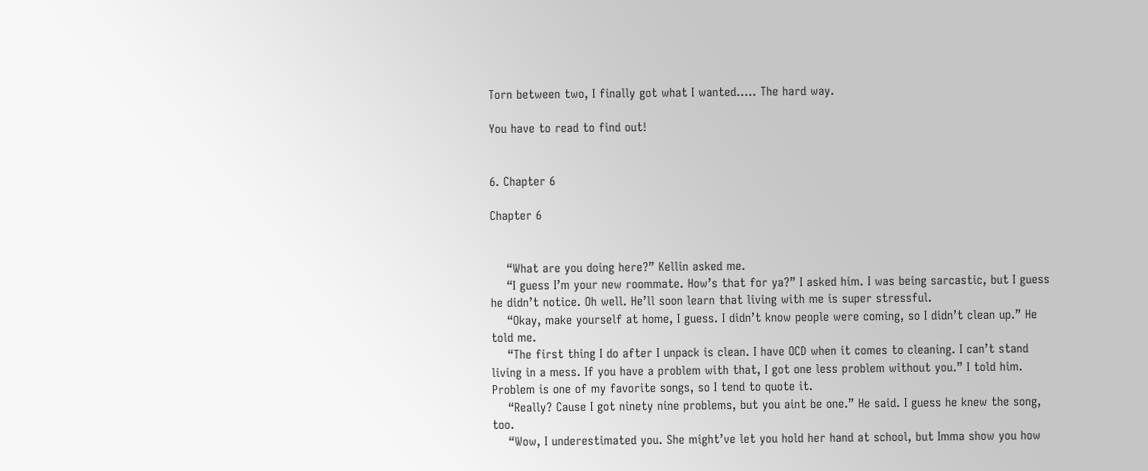Torn between two, I finally got what I wanted..... The hard way.

You have to read to find out!


6. Chapter 6

Chapter 6


    “What are you doing here?” Kellin asked me.
    “I guess I’m your new roommate. How’s that for ya?” I asked him. I was being sarcastic, but I guess he didn’t notice. Oh well. He’ll soon learn that living with me is super stressful.
    “Okay, make yourself at home, I guess. I didn’t know people were coming, so I didn’t clean up.” He told me.
    “The first thing I do after I unpack is clean. I have OCD when it comes to cleaning. I can’t stand living in a mess. If you have a problem with that, I got one less problem without you.” I told him. Problem is one of my favorite songs, so I tend to quote it.
    “Really? Cause I got ninety nine problems, but you aint be one.” He said. I guess he knew the song, too.
    “Wow, I underestimated you. She might’ve let you hold her hand at school, but Imma show you how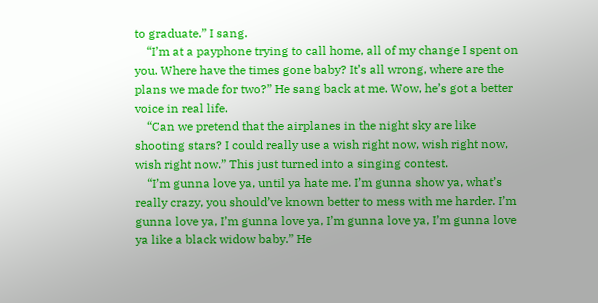to graduate.” I sang.
    “I’m at a payphone trying to call home, all of my change I spent on you. Where have the times gone baby? It’s all wrong, where are the plans we made for two?” He sang back at me. Wow, he’s got a better voice in real life.
    “Can we pretend that the airplanes in the night sky are like shooting stars? I could really use a wish right now, wish right now, wish right now.” This just turned into a singing contest.
    “I’m gunna love ya, until ya hate me. I’m gunna show ya, what’s really crazy, you should’ve known better to mess with me harder. I’m gunna love ya, I’m gunna love ya, I’m gunna love ya, I’m gunna love ya like a black widow baby.” He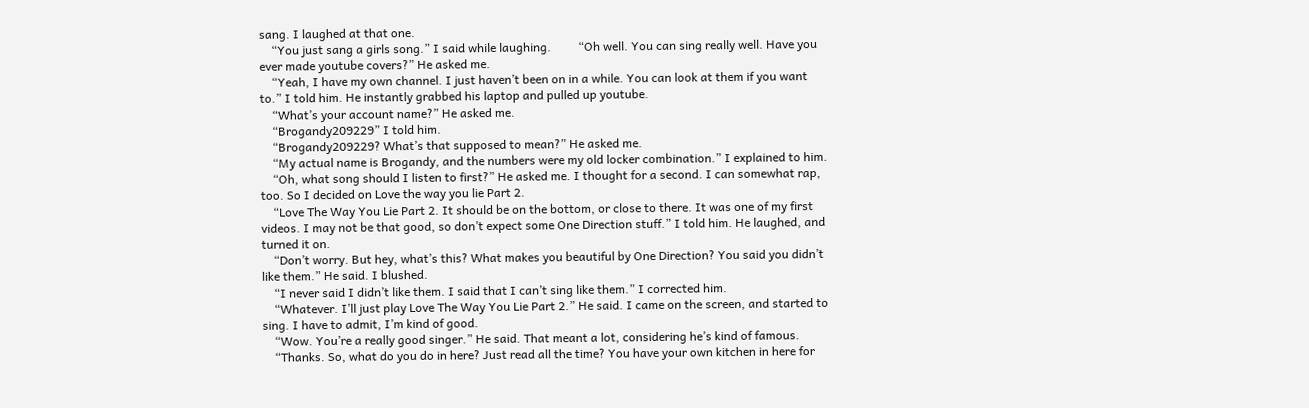sang. I laughed at that one.
    “You just sang a girls song.” I said while laughing.         “Oh well. You can sing really well. Have you ever made youtube covers?” He asked me.
    “Yeah, I have my own channel. I just haven’t been on in a while. You can look at them if you want to.” I told him. He instantly grabbed his laptop and pulled up youtube.
    “What’s your account name?” He asked me.
    “Brogandy209229” I told him.
    “Brogandy209229? What’s that supposed to mean?” He asked me.
    “My actual name is Brogandy, and the numbers were my old locker combination.” I explained to him.
    “Oh, what song should I listen to first?” He asked me. I thought for a second. I can somewhat rap, too. So I decided on Love the way you lie Part 2.
    “Love The Way You Lie Part 2. It should be on the bottom, or close to there. It was one of my first videos. I may not be that good, so don’t expect some One Direction stuff.” I told him. He laughed, and turned it on.
    “Don’t worry. But hey, what’s this? What makes you beautiful by One Direction? You said you didn’t like them.” He said. I blushed.
    “I never said I didn’t like them. I said that I can’t sing like them.” I corrected him.
    “Whatever. I’ll just play Love The Way You Lie Part 2.” He said. I came on the screen, and started to sing. I have to admit, I’m kind of good.
    “Wow. You’re a really good singer.” He said. That meant a lot, considering he’s kind of famous.
    “Thanks. So, what do you do in here? Just read all the time? You have your own kitchen in here for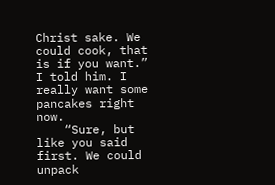Christ sake. We could cook, that is if you want.” I told him. I really want some pancakes right now.
    “Sure, but like you said first. We could unpack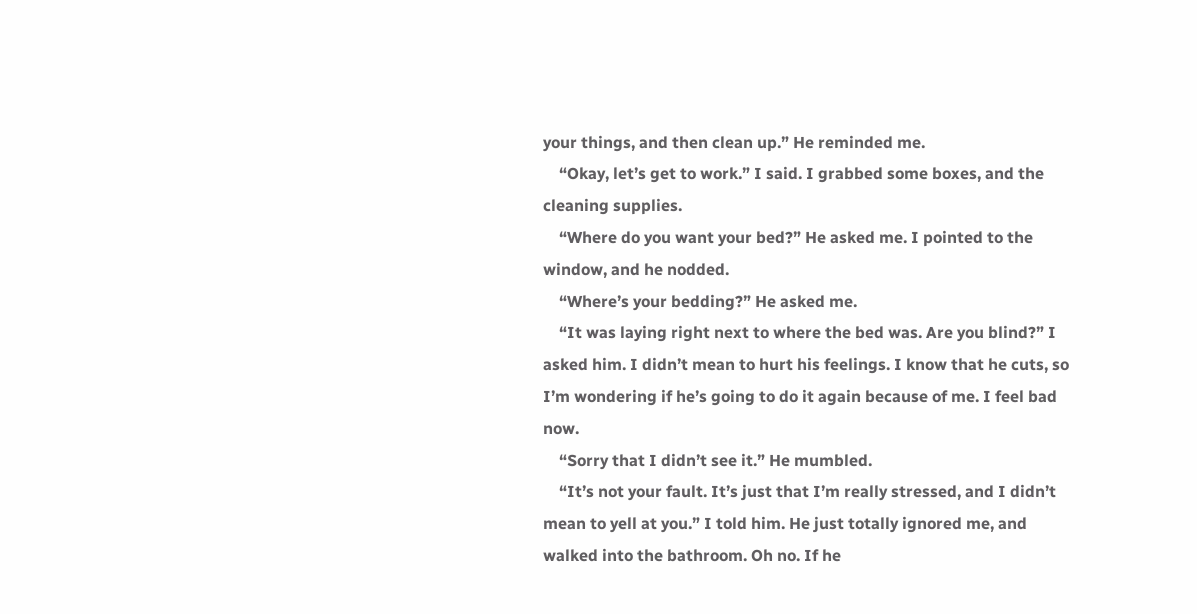your things, and then clean up.” He reminded me.
    “Okay, let’s get to work.” I said. I grabbed some boxes, and the cleaning supplies.
    “Where do you want your bed?” He asked me. I pointed to the window, and he nodded.
    “Where’s your bedding?” He asked me.
    “It was laying right next to where the bed was. Are you blind?” I asked him. I didn’t mean to hurt his feelings. I know that he cuts, so I’m wondering if he’s going to do it again because of me. I feel bad now.
    “Sorry that I didn’t see it.” He mumbled.
    “It’s not your fault. It’s just that I’m really stressed, and I didn’t mean to yell at you.” I told him. He just totally ignored me, and walked into the bathroom. Oh no. If he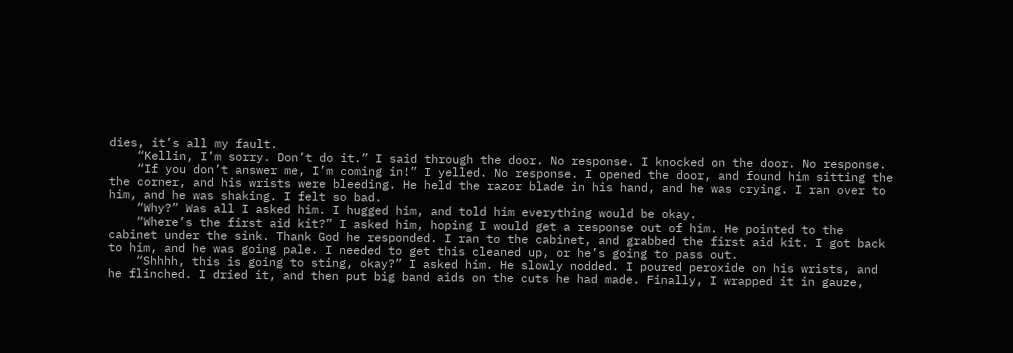dies, it’s all my fault.
    “Kellin, I’m sorry. Don’t do it.” I said through the door. No response. I knocked on the door. No response.
    “If you don’t answer me, I’m coming in!” I yelled. No response. I opened the door, and found him sitting the the corner, and his wrists were bleeding. He held the razor blade in his hand, and he was crying. I ran over to him, and he was shaking. I felt so bad.
    “Why?” Was all I asked him. I hugged him, and told him everything would be okay.
    “Where’s the first aid kit?” I asked him, hoping I would get a response out of him. He pointed to the cabinet under the sink. Thank God he responded. I ran to the cabinet, and grabbed the first aid kit. I got back to him, and he was going pale. I needed to get this cleaned up, or he’s going to pass out.
    “Shhhh, this is going to sting, okay?” I asked him. He slowly nodded. I poured peroxide on his wrists, and he flinched. I dried it, and then put big band aids on the cuts he had made. Finally, I wrapped it in gauze,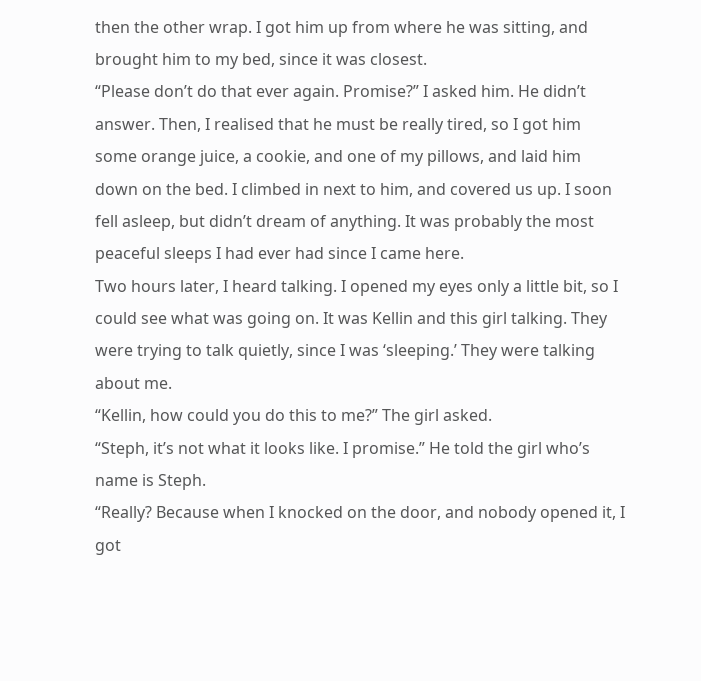then the other wrap. I got him up from where he was sitting, and brought him to my bed, since it was closest.
“Please don’t do that ever again. Promise?” I asked him. He didn’t answer. Then, I realised that he must be really tired, so I got him some orange juice, a cookie, and one of my pillows, and laid him down on the bed. I climbed in next to him, and covered us up. I soon fell asleep, but didn’t dream of anything. It was probably the most peaceful sleeps I had ever had since I came here.
Two hours later, I heard talking. I opened my eyes only a little bit, so I could see what was going on. It was Kellin and this girl talking. They were trying to talk quietly, since I was ‘sleeping.’ They were talking about me.
“Kellin, how could you do this to me?” The girl asked.
“Steph, it’s not what it looks like. I promise.” He told the girl who’s name is Steph.
“Really? Because when I knocked on the door, and nobody opened it, I got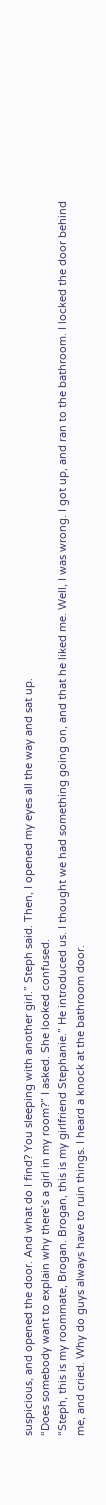suspicious, and opened the door. And what do I find? You sleeping with another girl.” Steph said. Then, I opened my eyes all the way and sat up.
“Does somebody want to explain why there’s a girl in my room?” I asked. She looked confused.
“Steph, this is my roommate, Brogan. Brogan, this is my girlfriend Stephanie.” He introduced us. I thought we had something going on, and that he liked me. Well, I was wrong. I got up, and ran to the bathroom. I locked the door behind me, and cried. Why do guys always have to ruin things. I heard a knock at the bathroom door.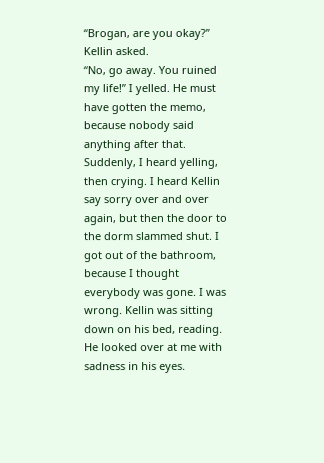“Brogan, are you okay?” Kellin asked.
“No, go away. You ruined my life!” I yelled. He must have gotten the memo, because nobody said anything after that. Suddenly, I heard yelling, then crying. I heard Kellin say sorry over and over again, but then the door to the dorm slammed shut. I got out of the bathroom, because I thought everybody was gone. I was wrong. Kellin was sitting down on his bed, reading. He looked over at me with sadness in his eyes.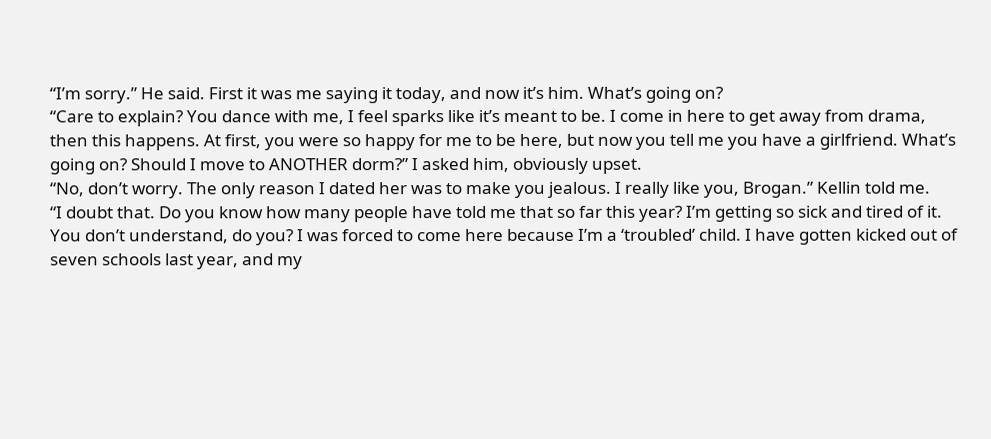“I’m sorry.” He said. First it was me saying it today, and now it’s him. What’s going on?
“Care to explain? You dance with me, I feel sparks like it’s meant to be. I come in here to get away from drama, then this happens. At first, you were so happy for me to be here, but now you tell me you have a girlfriend. What’s going on? Should I move to ANOTHER dorm?” I asked him, obviously upset.
“No, don’t worry. The only reason I dated her was to make you jealous. I really like you, Brogan.” Kellin told me.
“I doubt that. Do you know how many people have told me that so far this year? I’m getting so sick and tired of it. You don’t understand, do you? I was forced to come here because I’m a ‘troubled’ child. I have gotten kicked out of seven schools last year, and my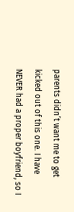parents didn’t want me to get kicked out of this one. I have NEVER had a proper boyfriend, so I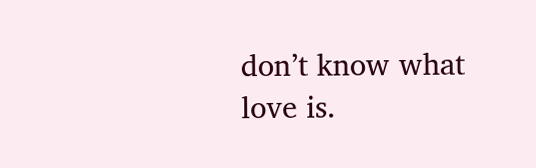don’t know what love is.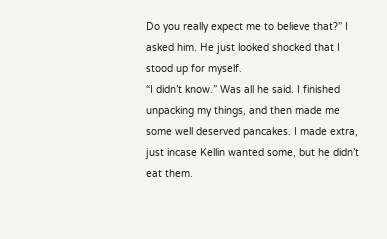Do you really expect me to believe that?” I asked him. He just looked shocked that I stood up for myself.
“I didn’t know.” Was all he said. I finished unpacking my things, and then made me some well deserved pancakes. I made extra, just incase Kellin wanted some, but he didn’t eat them.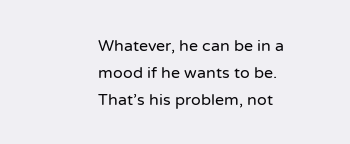Whatever, he can be in a mood if he wants to be. That’s his problem, not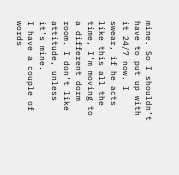mine. So I shouldn’t have to put up with it 24/7 now. I swear, if he acts like this all the time, I’m moving to a different dorm room. I don’t like attitude, unless it’s mine.
I have a couple of words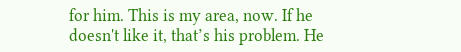for him. This is my area, now. If he doesn't like it, that’s his problem. He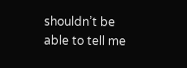shouldn’t be able to tell me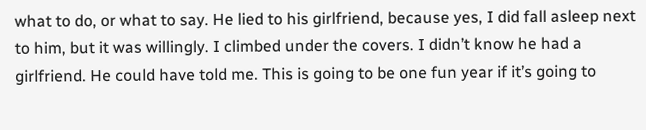what to do, or what to say. He lied to his girlfriend, because yes, I did fall asleep next to him, but it was willingly. I climbed under the covers. I didn’t know he had a girlfriend. He could have told me. This is going to be one fun year if it’s going to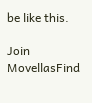be like this.

Join MovellasFind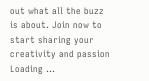out what all the buzz is about. Join now to start sharing your creativity and passion
Loading ...